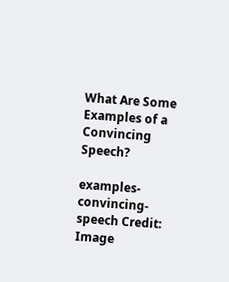What Are Some Examples of a Convincing Speech?

examples-convincing-speech Credit: Image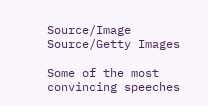Source/Image Source/Getty Images

Some of the most convincing speeches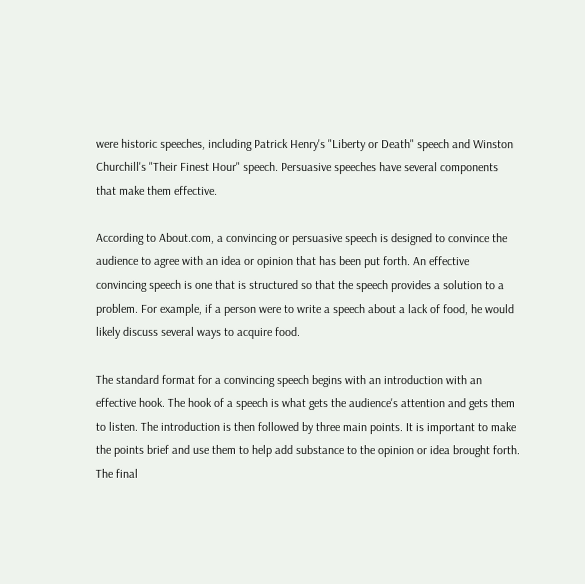were historic speeches, including Patrick Henry's "Liberty or Death" speech and Winston Churchill's "Their Finest Hour" speech. Persuasive speeches have several components that make them effective.

According to About.com, a convincing or persuasive speech is designed to convince the audience to agree with an idea or opinion that has been put forth. An effective convincing speech is one that is structured so that the speech provides a solution to a problem. For example, if a person were to write a speech about a lack of food, he would likely discuss several ways to acquire food.

The standard format for a convincing speech begins with an introduction with an effective hook. The hook of a speech is what gets the audience's attention and gets them to listen. The introduction is then followed by three main points. It is important to make the points brief and use them to help add substance to the opinion or idea brought forth. The final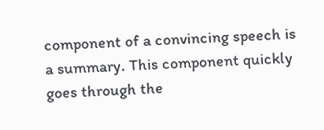component of a convincing speech is a summary. This component quickly goes through the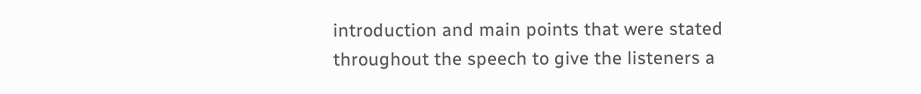introduction and main points that were stated throughout the speech to give the listeners a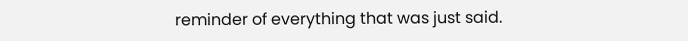reminder of everything that was just said.